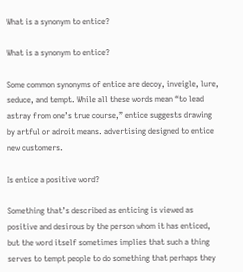What is a synonym to entice?

What is a synonym to entice?

Some common synonyms of entice are decoy, inveigle, lure, seduce, and tempt. While all these words mean “to lead astray from one’s true course,” entice suggests drawing by artful or adroit means. advertising designed to entice new customers.

Is entice a positive word?

Something that’s described as enticing is viewed as positive and desirous by the person whom it has enticed, but the word itself sometimes implies that such a thing serves to tempt people to do something that perhaps they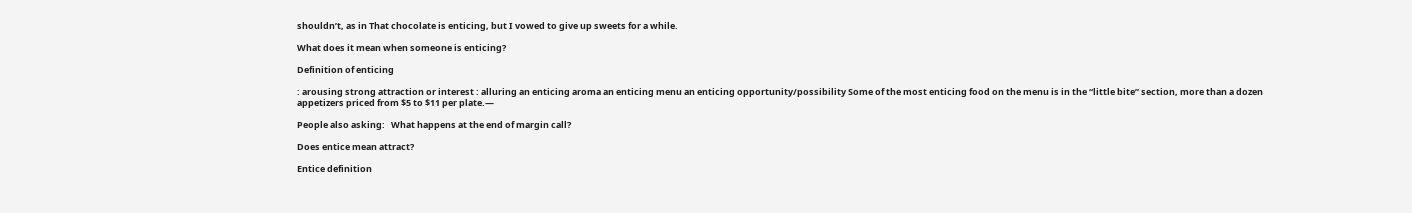shouldn’t, as in That chocolate is enticing, but I vowed to give up sweets for a while.

What does it mean when someone is enticing?

Definition of enticing

: arousing strong attraction or interest : alluring an enticing aroma an enticing menu an enticing opportunity/possibility Some of the most enticing food on the menu is in the “little bite” section, more than a dozen appetizers priced from $5 to $11 per plate.—

People also asking:   What happens at the end of margin call?

Does entice mean attract?

Entice definition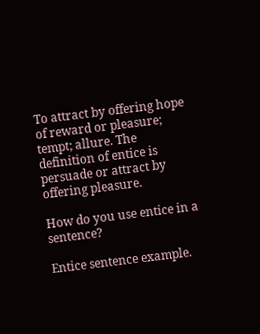To attract by offering hope of reward or pleasure; tempt; allure. The definition of entice is persuade or attract by offering pleasure.

How do you use entice in a sentence?

Entice sentence example.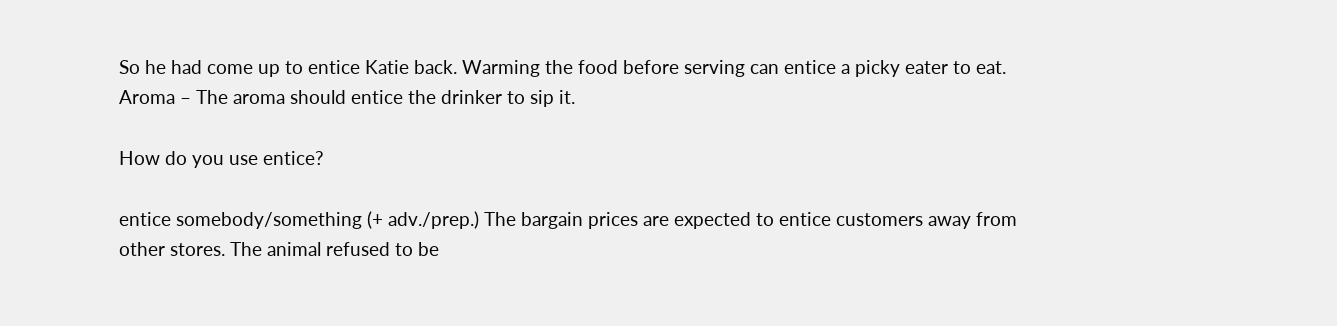So he had come up to entice Katie back. Warming the food before serving can entice a picky eater to eat. Aroma – The aroma should entice the drinker to sip it.

How do you use entice?

entice somebody/something (+ adv./prep.) The bargain prices are expected to entice customers away from other stores. The animal refused to be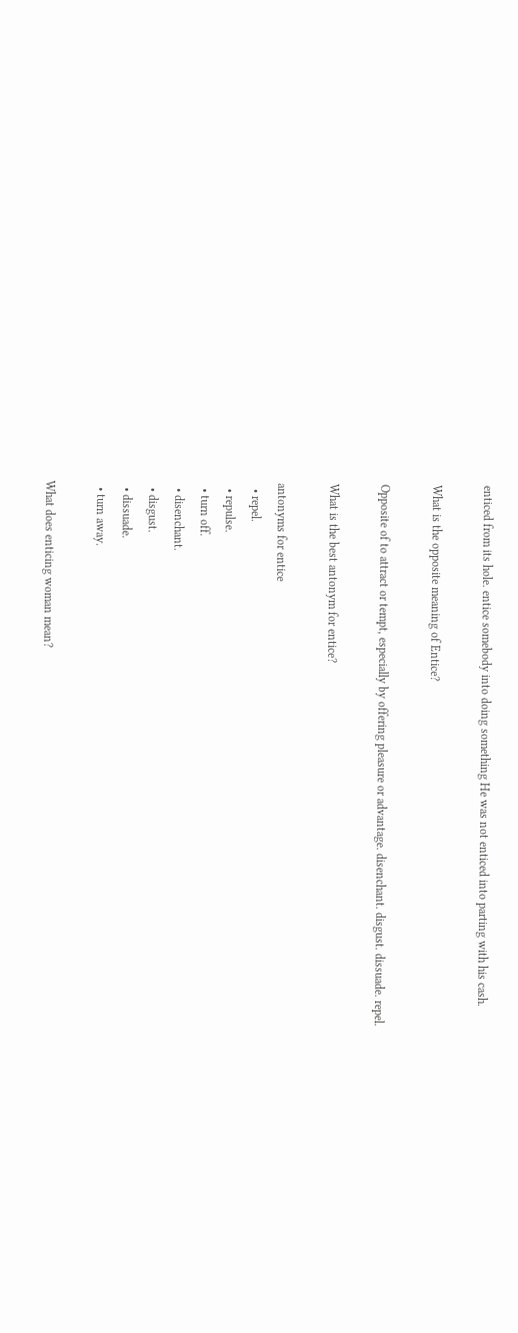enticed from its hole. entice somebody into doing something He was not enticed into parting with his cash.

What is the opposite meaning of Entice?

Opposite of to attract or tempt, especially by offering pleasure or advantage. disenchant. disgust. dissuade. repel.

What is the best antonym for entice?

antonyms for entice
  • repel.
  • repulse.
  • turn off.
  • disenchant.
  • disgust.
  • dissuade.
  • turn away.

What does enticing woman mean?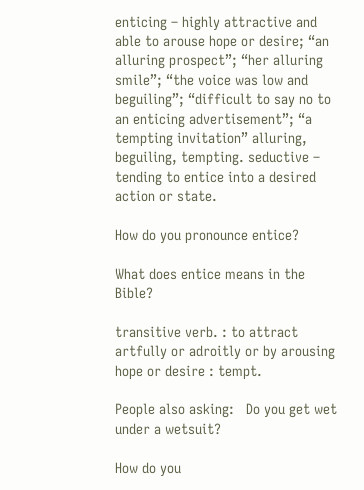enticing – highly attractive and able to arouse hope or desire; “an alluring prospect”; “her alluring smile”; “the voice was low and beguiling”; “difficult to say no to an enticing advertisement”; “a tempting invitation” alluring, beguiling, tempting. seductive – tending to entice into a desired action or state.

How do you pronounce entice?

What does entice means in the Bible?

transitive verb. : to attract artfully or adroitly or by arousing hope or desire : tempt.

People also asking:   Do you get wet under a wetsuit?

How do you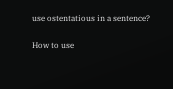use ostentatious in a sentence?

How to use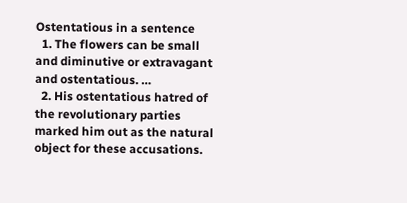Ostentatious in a sentence
  1. The flowers can be small and diminutive or extravagant and ostentatious. …
  2. His ostentatious hatred of the revolutionary parties marked him out as the natural object for these accusations.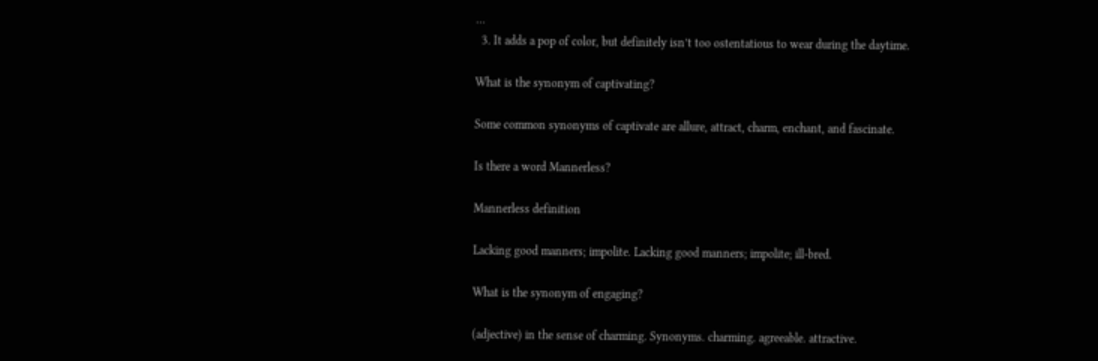…
  3. It adds a pop of color, but definitely isn’t too ostentatious to wear during the daytime.

What is the synonym of captivating?

Some common synonyms of captivate are allure, attract, charm, enchant, and fascinate.

Is there a word Mannerless?

Mannerless definition

Lacking good manners; impolite. Lacking good manners; impolite; ill-bred.

What is the synonym of engaging?

(adjective) in the sense of charming. Synonyms. charming. agreeable. attractive.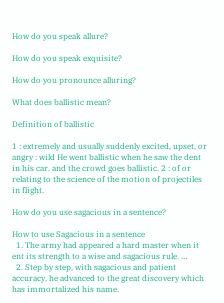How do you speak allure?

How do you speak exquisite?

How do you pronounce alluring?

What does ballistic mean?

Definition of ballistic

1 : extremely and usually suddenly excited, upset, or angry : wild He went ballistic when he saw the dent in his car. and the crowd goes ballistic. 2 : of or relating to the science of the motion of projectiles in flight.

How do you use sagacious in a sentence?

How to use Sagacious in a sentence
  1. The army had appeared a hard master when it ent its strength to a wise and sagacious rule. …
  2. Step by step, with sagacious and patient accuracy, he advanced to the great discovery which has immortalized his name.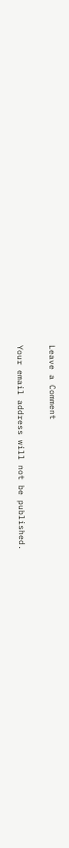Leave a Comment

Your email address will not be published.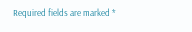Required fields are marked *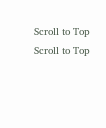Scroll to Top
Scroll to Top